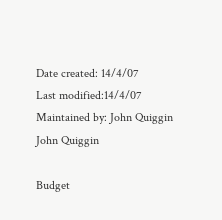Date created: 14/4/07
Last modified:14/4/07
Maintained by: John Quiggin
John Quiggin

Budget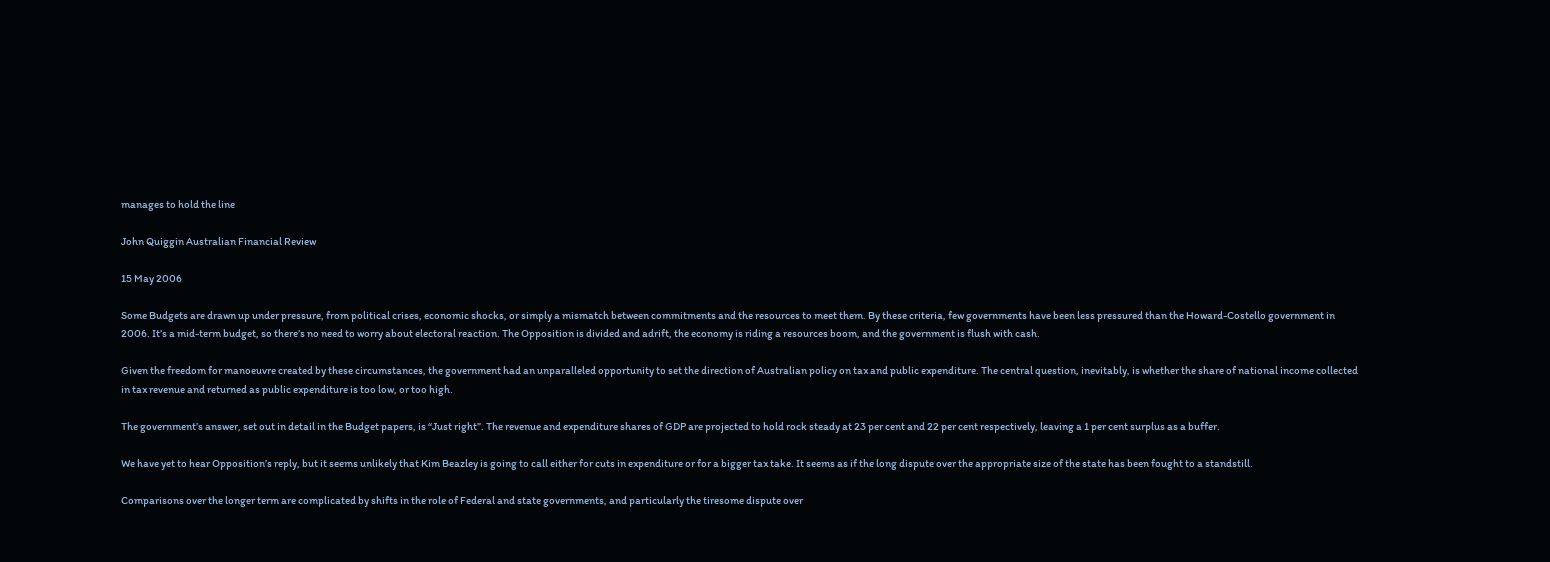manages to hold the line

John Quiggin Australian Financial Review

15 May 2006

Some Budgets are drawn up under pressure, from political crises, economic shocks, or simply a mismatch between commitments and the resources to meet them. By these criteria, few governments have been less pressured than the Howard-Costello government in 2006. It’s a mid-term budget, so there’s no need to worry about electoral reaction. The Opposition is divided and adrift, the economy is riding a resources boom, and the government is flush with cash.

Given the freedom for manoeuvre created by these circumstances, the government had an unparalleled opportunity to set the direction of Australian policy on tax and public expenditure. The central question, inevitably, is whether the share of national income collected in tax revenue and returned as public expenditure is too low, or too high.

The government’s answer, set out in detail in the Budget papers, is “Just right”. The revenue and expenditure shares of GDP are projected to hold rock steady at 23 per cent and 22 per cent respectively, leaving a 1 per cent surplus as a buffer.

We have yet to hear Opposition’s reply, but it seems unlikely that Kim Beazley is going to call either for cuts in expenditure or for a bigger tax take. It seems as if the long dispute over the appropriate size of the state has been fought to a standstill.

Comparisons over the longer term are complicated by shifts in the role of Federal and state governments, and particularly the tiresome dispute over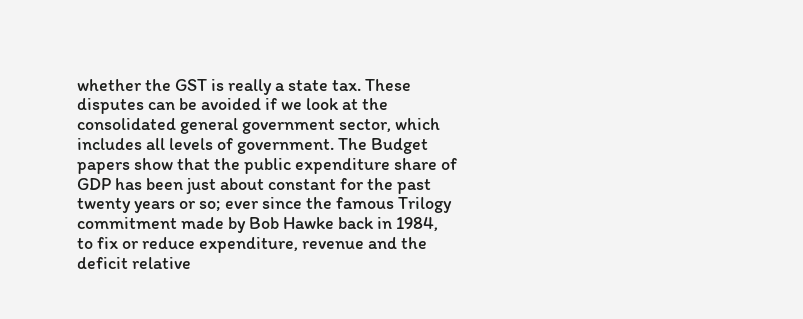whether the GST is really a state tax. These disputes can be avoided if we look at the consolidated general government sector, which includes all levels of government. The Budget papers show that the public expenditure share of GDP has been just about constant for the past twenty years or so; ever since the famous Trilogy commitment made by Bob Hawke back in 1984, to fix or reduce expenditure, revenue and the deficit relative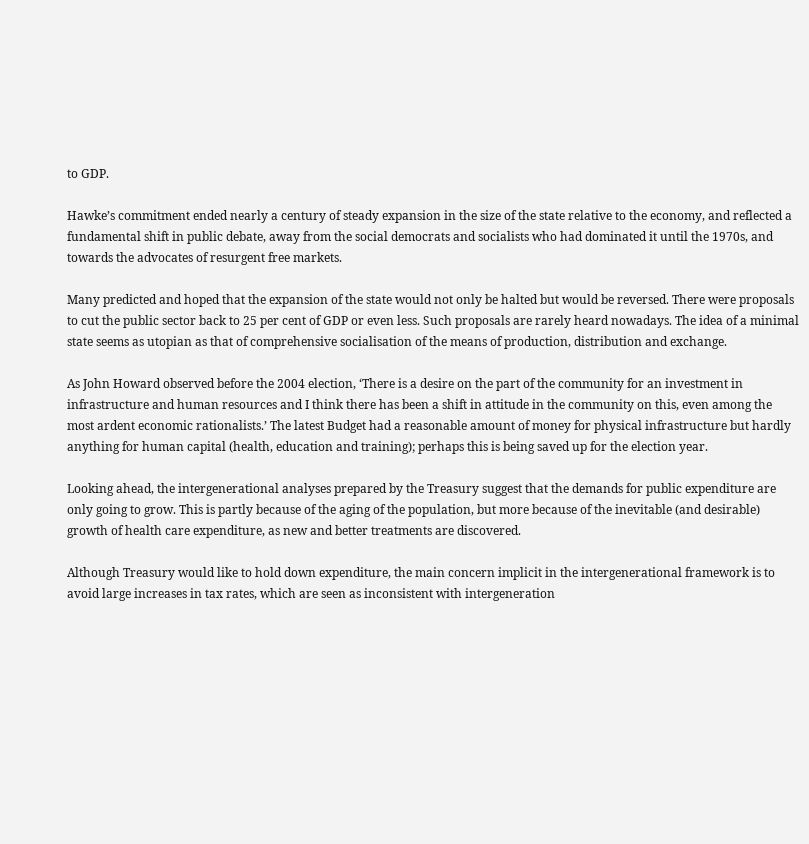to GDP.

Hawke’s commitment ended nearly a century of steady expansion in the size of the state relative to the economy, and reflected a fundamental shift in public debate, away from the social democrats and socialists who had dominated it until the 1970s, and towards the advocates of resurgent free markets.

Many predicted and hoped that the expansion of the state would not only be halted but would be reversed. There were proposals to cut the public sector back to 25 per cent of GDP or even less. Such proposals are rarely heard nowadays. The idea of a minimal state seems as utopian as that of comprehensive socialisation of the means of production, distribution and exchange.

As John Howard observed before the 2004 election, ‘There is a desire on the part of the community for an investment in infrastructure and human resources and I think there has been a shift in attitude in the community on this, even among the most ardent economic rationalists.’ The latest Budget had a reasonable amount of money for physical infrastructure but hardly anything for human capital (health, education and training); perhaps this is being saved up for the election year.

Looking ahead, the intergenerational analyses prepared by the Treasury suggest that the demands for public expenditure are only going to grow. This is partly because of the aging of the population, but more because of the inevitable (and desirable) growth of health care expenditure, as new and better treatments are discovered.

Although Treasury would like to hold down expenditure, the main concern implicit in the intergenerational framework is to avoid large increases in tax rates, which are seen as inconsistent with intergeneration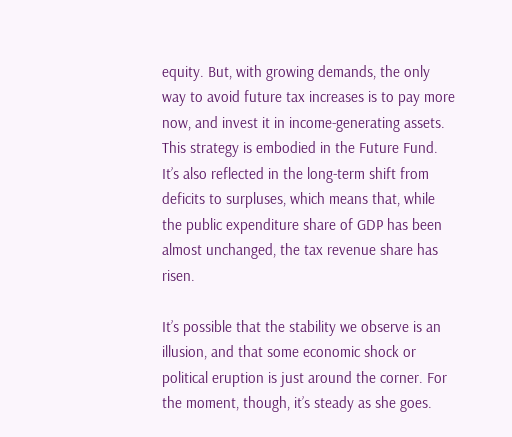equity. But, with growing demands, the only way to avoid future tax increases is to pay more now, and invest it in income-generating assets. This strategy is embodied in the Future Fund. It’s also reflected in the long-term shift from deficits to surpluses, which means that, while the public expenditure share of GDP has been almost unchanged, the tax revenue share has risen.

It’s possible that the stability we observe is an illusion, and that some economic shock or political eruption is just around the corner. For the moment, though, it’s steady as she goes.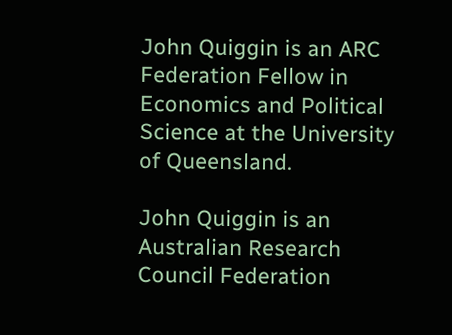John Quiggin is an ARC Federation Fellow in Economics and Political Science at the University of Queensland.

John Quiggin is an Australian Research Council Federation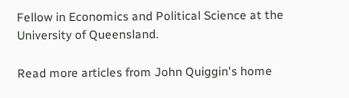Fellow in Economics and Political Science at the University of Queensland.

Read more articles from John Quiggin's home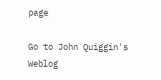page

Go to John Quiggin's Weblog